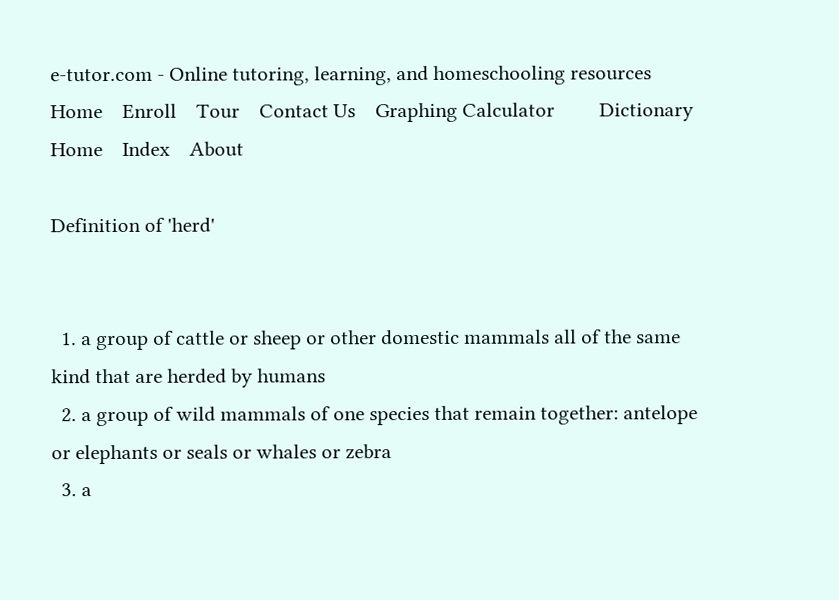e-tutor.com - Online tutoring, learning, and homeschooling resources      Home    Enroll    Tour    Contact Us    Graphing Calculator         Dictionary Home    Index    About

Definition of 'herd'


  1. a group of cattle or sheep or other domestic mammals all of the same kind that are herded by humans
  2. a group of wild mammals of one species that remain together: antelope or elephants or seals or whales or zebra
  3. a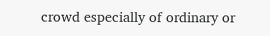crowd especially of ordinary or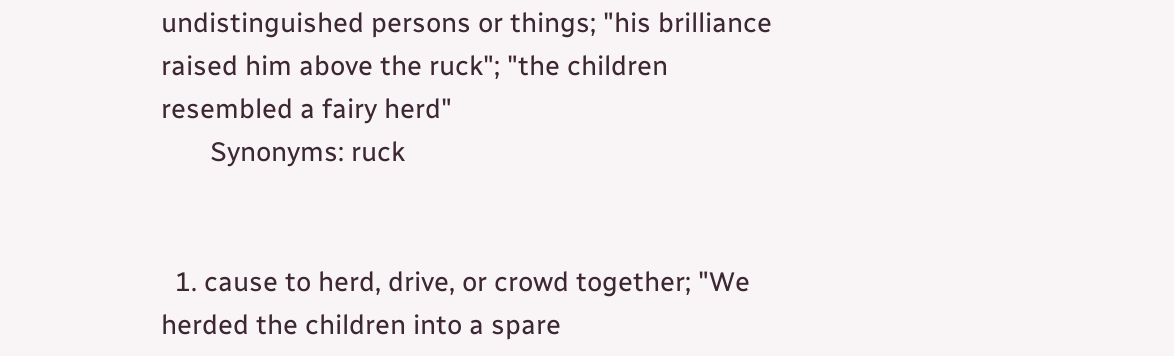undistinguished persons or things; "his brilliance raised him above the ruck"; "the children resembled a fairy herd"
       Synonyms: ruck


  1. cause to herd, drive, or crowd together; "We herded the children into a spare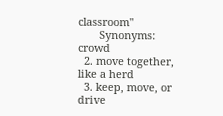classroom"
       Synonyms: crowd
  2. move together, like a herd
  3. keep, move, or drive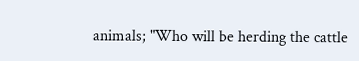animals; "Who will be herding the cattle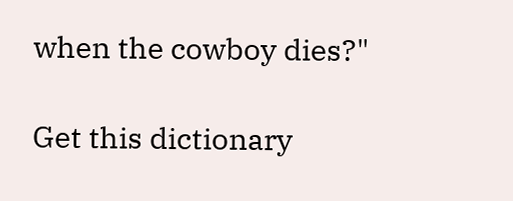when the cowboy dies?"

Get this dictionary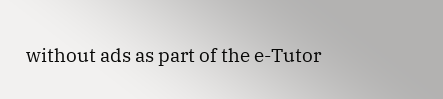without ads as part of the e-Tutor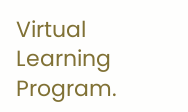Virtual Learning Program.